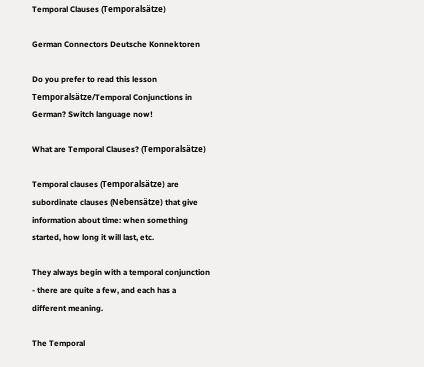Temporal Clauses (Temporalsätze)

German Connectors Deutsche Konnektoren

Do you prefer to read this lesson Temporalsätze/Temporal Conjunctions in German? Switch language now!

What are Temporal Clauses? (Temporalsätze)

Temporal clauses (Temporalsätze) are subordinate clauses (Nebensätze) that give information about time: when something started, how long it will last, etc.

They always begin with a temporal conjunction - there are quite a few, and each has a different meaning.

The Temporal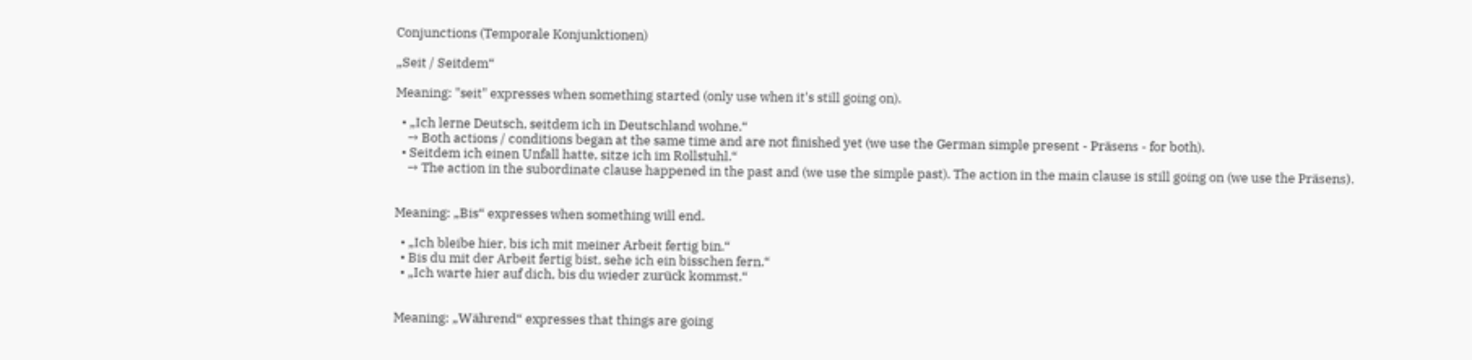Conjunctions (Temporale Konjunktionen)

„Seit / Seitdem“

Meaning: "seit" expresses when something started (only use when it's still going on).

  • „Ich lerne Deutsch, seitdem ich in Deutschland wohne.“
    → Both actions / conditions began at the same time and are not finished yet (we use the German simple present - Präsens - for both).
  • Seitdem ich einen Unfall hatte, sitze ich im Rollstuhl.“
    → The action in the subordinate clause happened in the past and (we use the simple past). The action in the main clause is still going on (we use the Präsens).


Meaning: „Bis“ expresses when something will end.

  • „Ich bleibe hier, bis ich mit meiner Arbeit fertig bin.“
  • Bis du mit der Arbeit fertig bist, sehe ich ein bisschen fern.“
  • „Ich warte hier auf dich, bis du wieder zurück kommst.“


Meaning: „Während“ expresses that things are going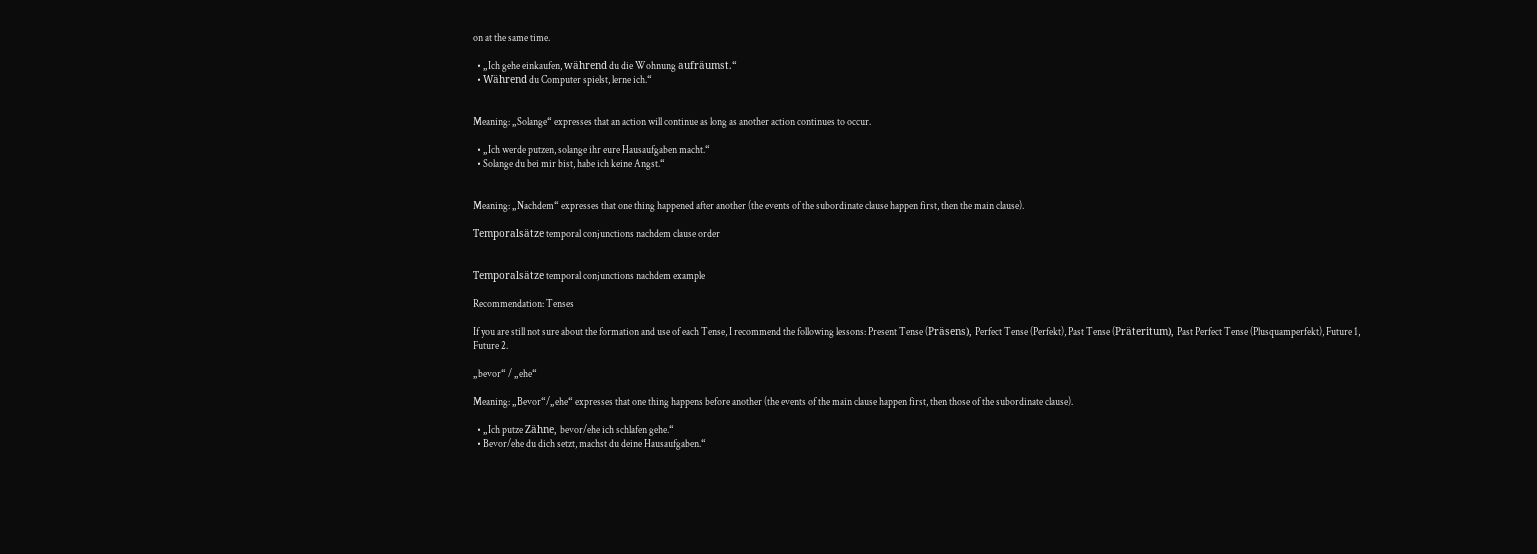on at the same time.

  • „Ich gehe einkaufen, während du die Wohnung aufräumst.“
  • Während du Computer spielst, lerne ich.“


Meaning: „Solange“ expresses that an action will continue as long as another action continues to occur.

  • „Ich werde putzen, solange ihr eure Hausaufgaben macht.“
  • Solange du bei mir bist, habe ich keine Angst.“


Meaning: „Nachdem“ expresses that one thing happened after another (the events of the subordinate clause happen first, then the main clause).

Temporalsätze temporal conjunctions nachdem clause order


Temporalsätze temporal conjunctions nachdem example

Recommendation: Tenses

If you are still not sure about the formation and use of each Tense, I recommend the following lessons: Present Tense (Präsens), Perfect Tense (Perfekt), Past Tense (Präteritum), Past Perfect Tense (Plusquamperfekt), Future 1, Future 2.

„bevor“ / „ehe“

Meaning: „Bevor“/„ehe“ expresses that one thing happens before another (the events of the main clause happen first, then those of the subordinate clause).

  • „Ich putze Zähne, bevor/ehe ich schlafen gehe.“
  • Bevor/ehe du dich setzt, machst du deine Hausaufgaben.“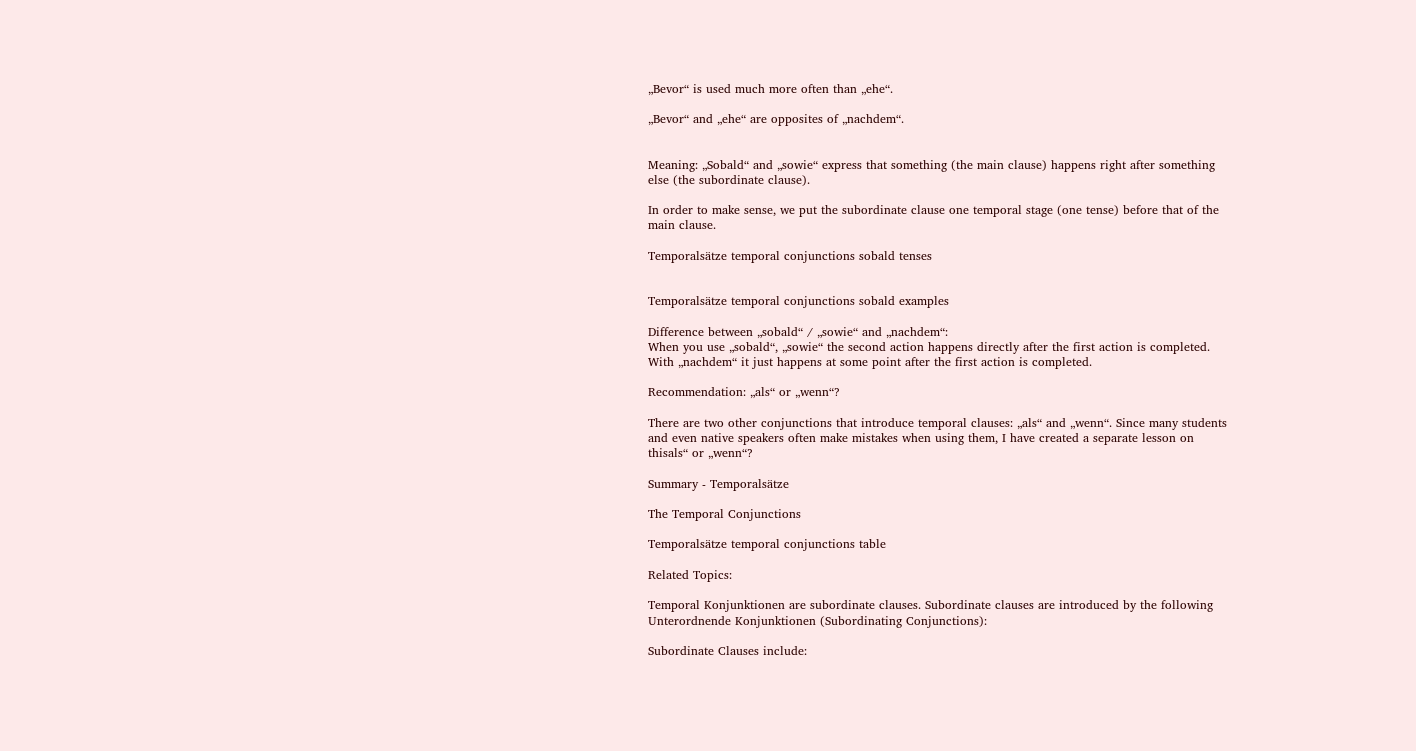„Bevor“ is used much more often than „ehe“.

„Bevor“ and „ehe“ are opposites of „nachdem“.


Meaning: „Sobald“ and „sowie“ express that something (the main clause) happens right after something else (the subordinate clause).

In order to make sense, we put the subordinate clause one temporal stage (one tense) before that of the main clause.

Temporalsätze temporal conjunctions sobald tenses


Temporalsätze temporal conjunctions sobald examples

Difference between „sobald“ / „sowie“ and „nachdem“:
When you use „sobald“, „sowie“ the second action happens directly after the first action is completed. With „nachdem“ it just happens at some point after the first action is completed.

Recommendation: „als“ or „wenn“?

There are two other conjunctions that introduce temporal clauses: „als“ and „wenn“. Since many students and even native speakers often make mistakes when using them, I have created a separate lesson on thisals“ or „wenn“?

Summary - Temporalsätze

The Temporal Conjunctions

Temporalsätze temporal conjunctions table

Related Topics:

Temporal Konjunktionen are subordinate clauses. Subordinate clauses are introduced by the following Unterordnende Konjunktionen (Subordinating Conjunctions):

Subordinate Clauses include: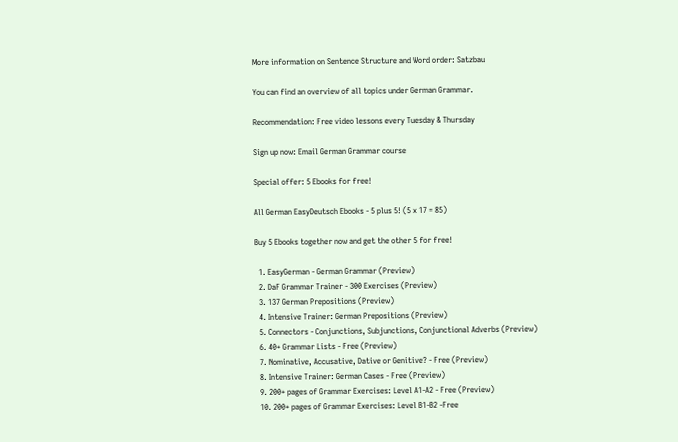More information on Sentence Structure and Word order: Satzbau

You can find an overview of all topics under German Grammar.

Recommendation: Free video lessons every Tuesday & Thursday

Sign up now: Email German Grammar course

Special offer: 5 Ebooks for free!

All German EasyDeutsch Ebooks - 5 plus 5! (5 x 17 = 85)

Buy 5 Ebooks together now and get the other 5 for free!

  1. EasyGerman - German Grammar (Preview)
  2. DaF Grammar Trainer - 300 Exercises (Preview)
  3. 137 German Prepositions (Preview)
  4. Intensive Trainer: German Prepositions (Preview)
  5. Connectors - Conjunctions, Subjunctions, Conjunctional Adverbs (Preview)
  6. 40+ Grammar Lists - Free (Preview)
  7. Nominative, Accusative, Dative or Genitive? - Free (Preview)
  8. Intensive Trainer: German Cases - Free (Preview)
  9. 200+ pages of Grammar Exercises: Level A1-A2 - Free (Preview)
  10. 200+ pages of Grammar Exercises: Level B1-B2 -Free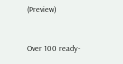(Preview)


Over 100 ready-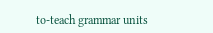to-teach grammar units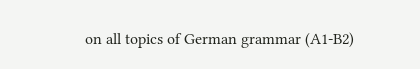on all topics of German grammar (A1-B2)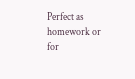Perfect as homework or for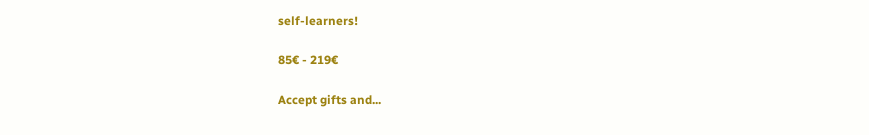self-learners!

85€ - 219€

Accept gifts and...